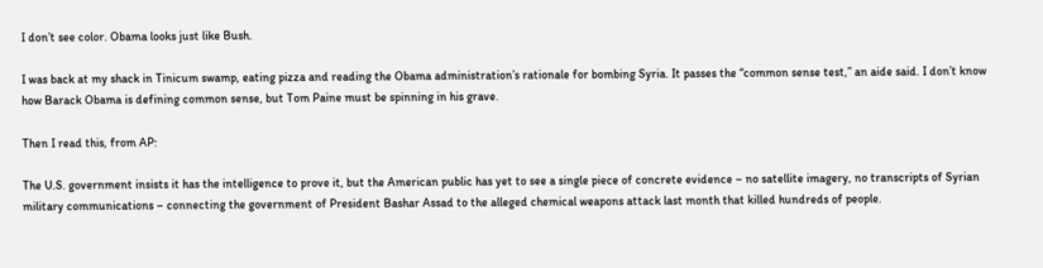I don’t see color. Obama looks just like Bush.

I was back at my shack in Tinicum swamp, eating pizza and reading the Obama administration’s rationale for bombing Syria. It passes the “common sense test,” an aide said. I don’t know how Barack Obama is defining common sense, but Tom Paine must be spinning in his grave.

Then I read this, from AP:

The U.S. government insists it has the intelligence to prove it, but the American public has yet to see a single piece of concrete evidence – no satellite imagery, no transcripts of Syrian military communications – connecting the government of President Bashar Assad to the alleged chemical weapons attack last month that killed hundreds of people.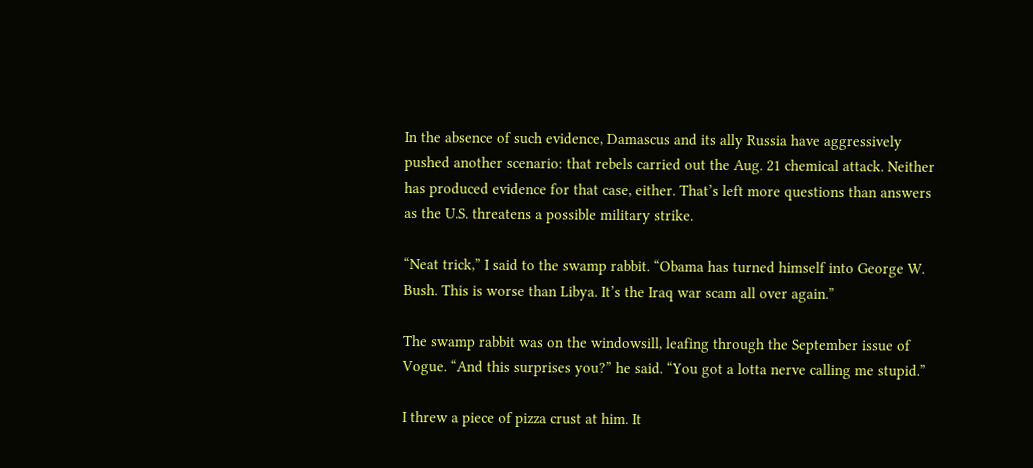In the absence of such evidence, Damascus and its ally Russia have aggressively pushed another scenario: that rebels carried out the Aug. 21 chemical attack. Neither has produced evidence for that case, either. That’s left more questions than answers as the U.S. threatens a possible military strike.

“Neat trick,” I said to the swamp rabbit. “Obama has turned himself into George W. Bush. This is worse than Libya. It’s the Iraq war scam all over again.”

The swamp rabbit was on the windowsill, leafing through the September issue of Vogue. “And this surprises you?” he said. “You got a lotta nerve calling me stupid.”

I threw a piece of pizza crust at him. It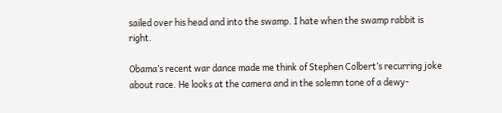sailed over his head and into the swamp. I hate when the swamp rabbit is right.

Obama’s recent war dance made me think of Stephen Colbert’s recurring joke about race. He looks at the camera and in the solemn tone of a dewy-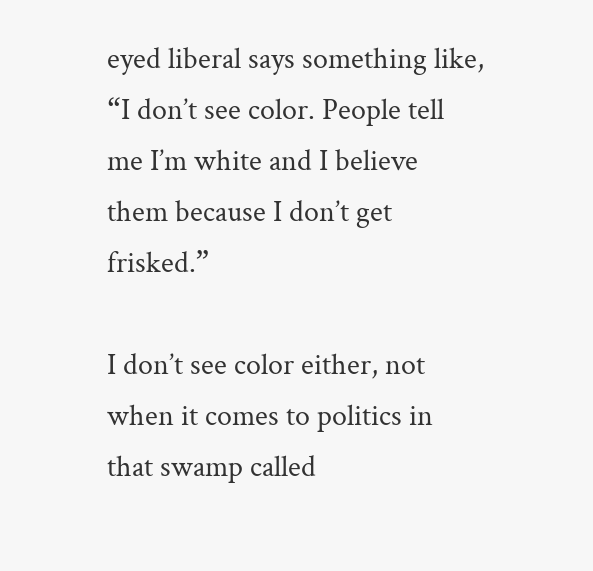eyed liberal says something like, “I don’t see color. People tell me I’m white and I believe them because I don’t get frisked.”

I don’t see color either, not when it comes to politics in that swamp called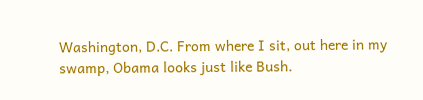Washington, D.C. From where I sit, out here in my swamp, Obama looks just like Bush.